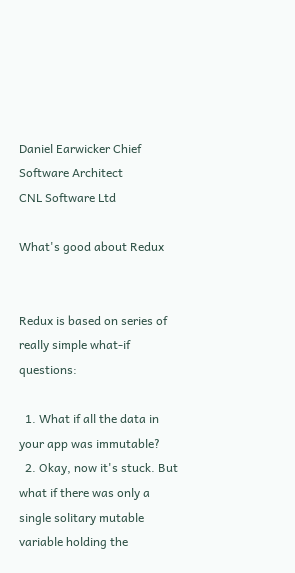Daniel Earwicker Chief Software Architect
CNL Software Ltd

What's good about Redux


Redux is based on series of really simple what-if questions:

  1. What if all the data in your app was immutable?
  2. Okay, now it's stuck. But what if there was only a single solitary mutable variable holding the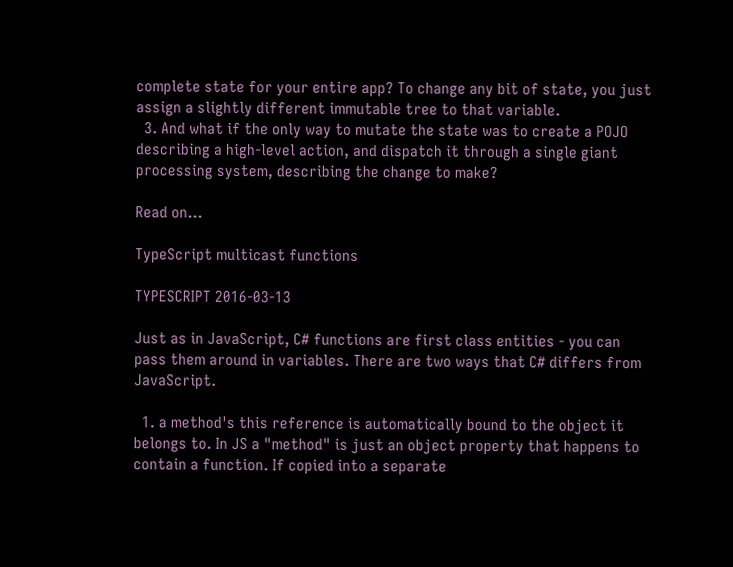complete state for your entire app? To change any bit of state, you just assign a slightly different immutable tree to that variable.
  3. And what if the only way to mutate the state was to create a POJO describing a high-level action, and dispatch it through a single giant processing system, describing the change to make?

Read on...

TypeScript multicast functions

TYPESCRIPT 2016-03-13

Just as in JavaScript, C# functions are first class entities - you can pass them around in variables. There are two ways that C# differs from JavaScript.

  1. a method's this reference is automatically bound to the object it belongs to. In JS a "method" is just an object property that happens to contain a function. If copied into a separate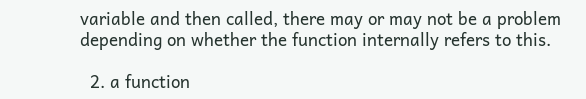variable and then called, there may or may not be a problem depending on whether the function internally refers to this.

  2. a function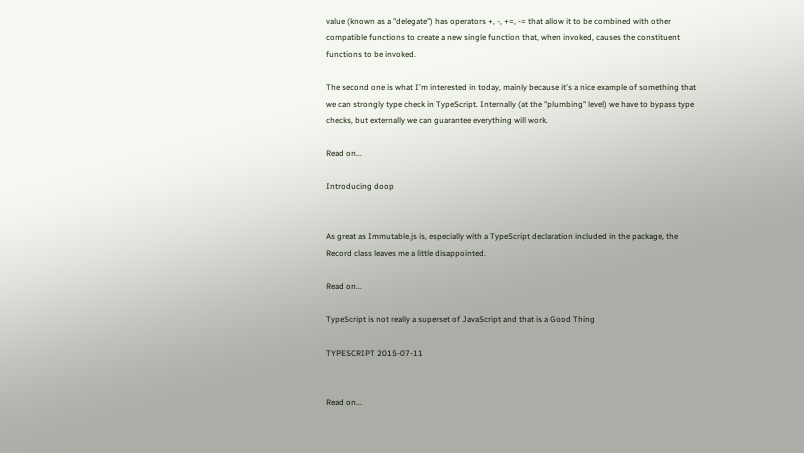value (known as a "delegate") has operators +, -, +=, -= that allow it to be combined with other compatible functions to create a new single function that, when invoked, causes the constituent functions to be invoked.

The second one is what I'm interested in today, mainly because it's a nice example of something that we can strongly type check in TypeScript. Internally (at the "plumbing" level) we have to bypass type checks, but externally we can guarantee everything will work.

Read on...

Introducing doop


As great as Immutable.js is, especially with a TypeScript declaration included in the package, the Record class leaves me a little disappointed.

Read on...

TypeScript is not really a superset of JavaScript and that is a Good Thing

TYPESCRIPT 2015-07-11


Read on...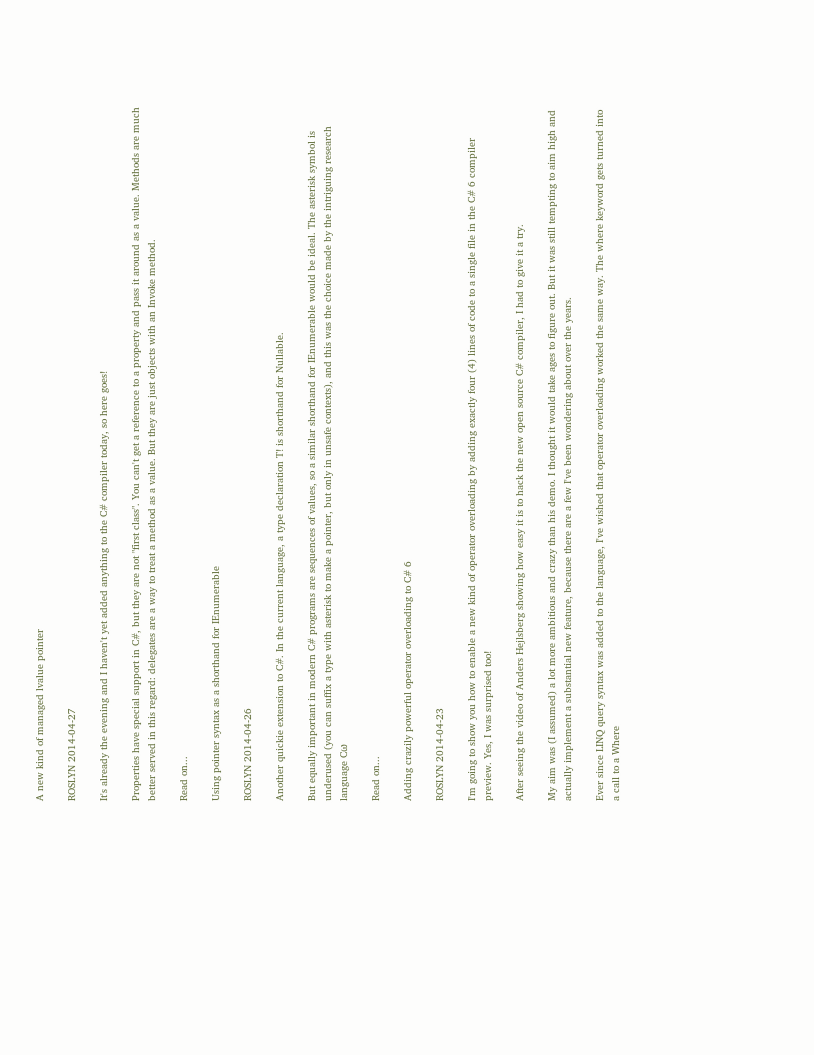A new kind of managed lvalue pointer

ROSLYN 2014-04-27

It's already the evening and I haven't yet added anything to the C# compiler today, so here goes!

Properties have special support in C#, but they are not "first class". You can't get a reference to a property and pass it around as a value. Methods are much better served in this regard: delegates are a way to treat a method as a value. But they are just objects with an Invoke method.

Read on...

Using pointer syntax as a shorthand for IEnumerable

ROSLYN 2014-04-26

Another quickie extension to C#. In the current language, a type declaration T! is shorthand for Nullable.

But equally important in modern C# programs are sequences of values, so a similar shorthand for IEnumerable would be ideal. The asterisk symbol is underused (you can suffix a type with asterisk to make a pointer, but only in unsafe contexts), and this was the choice made by the intriguing research language Cω

Read on...

Adding crazily powerful operator overloading to C# 6

ROSLYN 2014-04-23

I'm going to show you how to enable a new kind of operator overloading by adding exactly four (4) lines of code to a single file in the C# 6 compiler preview. Yes, I was surprised too!

After seeing the video of Anders Hejlsberg showing how easy it is to hack the new open source C# compiler, I had to give it a try.

My aim was (I assumed) a lot more ambitious and crazy than his demo. I thought it would take ages to figure out. But it was still tempting to aim high and actually implement a substantial new feature, because there are a few I've been wondering about over the years.

Ever since LINQ query syntax was added to the language, I've wished that operator overloading worked the same way. The where keyword gets turned into a call to a Where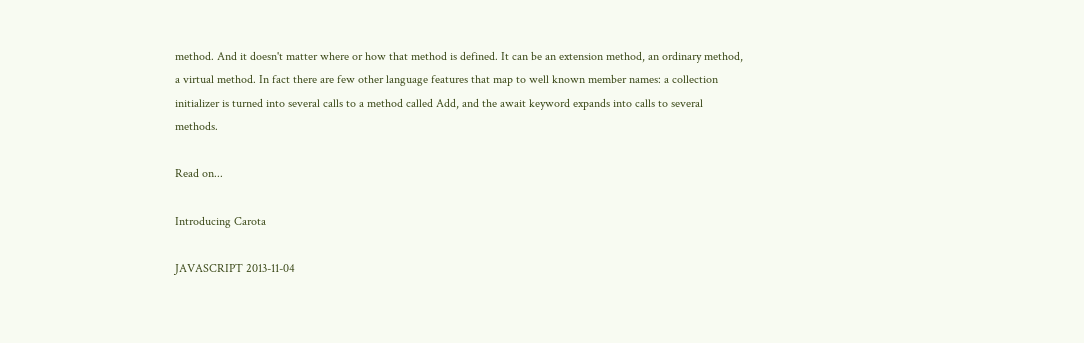method. And it doesn't matter where or how that method is defined. It can be an extension method, an ordinary method, a virtual method. In fact there are few other language features that map to well known member names: a collection initializer is turned into several calls to a method called Add, and the await keyword expands into calls to several methods.

Read on...

Introducing Carota

JAVASCRIPT 2013-11-04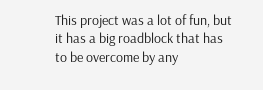This project was a lot of fun, but it has a big roadblock that has to be overcome by any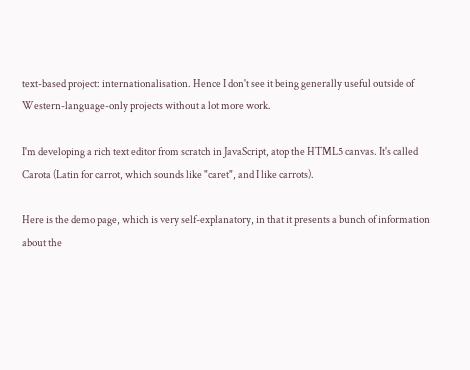text-based project: internationalisation. Hence I don't see it being generally useful outside of Western-language-only projects without a lot more work.

I'm developing a rich text editor from scratch in JavaScript, atop the HTML5 canvas. It's called Carota (Latin for carrot, which sounds like "caret", and I like carrots).

Here is the demo page, which is very self-explanatory, in that it presents a bunch of information about the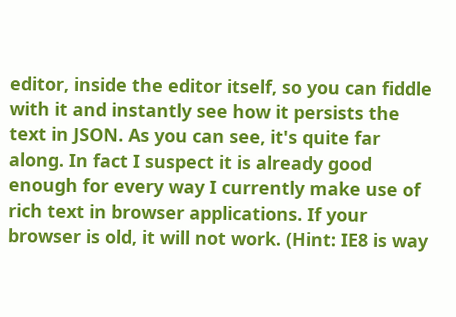editor, inside the editor itself, so you can fiddle with it and instantly see how it persists the text in JSON. As you can see, it's quite far along. In fact I suspect it is already good enough for every way I currently make use of rich text in browser applications. If your browser is old, it will not work. (Hint: IE8 is way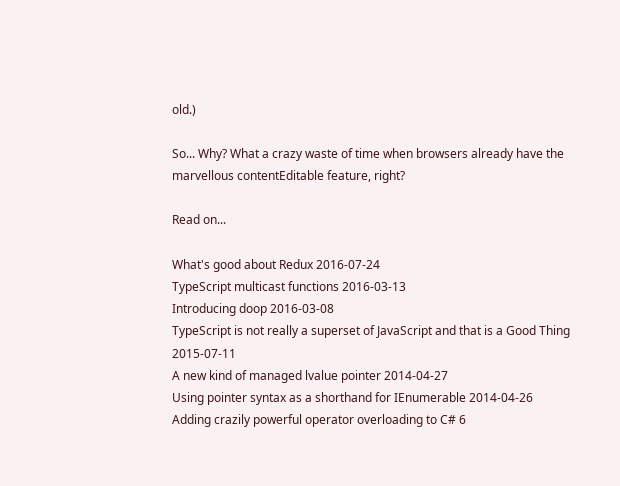old.)

So... Why? What a crazy waste of time when browsers already have the marvellous contentEditable feature, right?

Read on...

What's good about Redux 2016-07-24
TypeScript multicast functions 2016-03-13
Introducing doop 2016-03-08
TypeScript is not really a superset of JavaScript and that is a Good Thing 2015-07-11
A new kind of managed lvalue pointer 2014-04-27
Using pointer syntax as a shorthand for IEnumerable 2014-04-26
Adding crazily powerful operator overloading to C# 6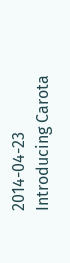2014-04-23
Introducing Carota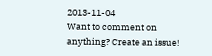2013-11-04
Want to comment on anything? Create an issue!